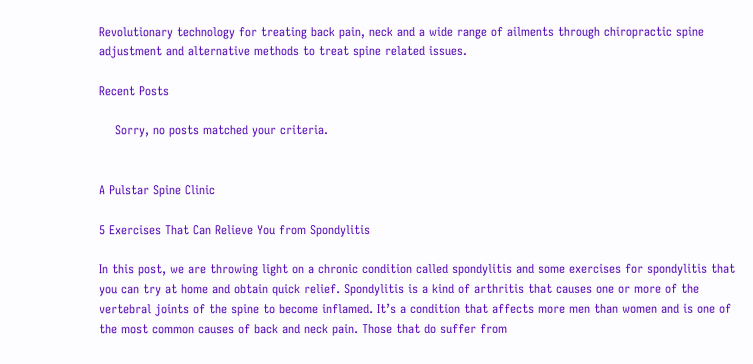Revolutionary technology for treating back pain, neck and a wide range of ailments through chiropractic spine adjustment and alternative methods to treat spine related issues.

Recent Posts

    Sorry, no posts matched your criteria.


A Pulstar Spine Clinic

5 Exercises That Can Relieve You from Spondylitis

In this post, we are throwing light on a chronic condition called spondylitis and some exercises for spondylitis that you can try at home and obtain quick relief. Spondylitis is a kind of arthritis that causes one or more of the vertebral joints of the spine to become inflamed. It’s a condition that affects more men than women and is one of the most common causes of back and neck pain. Those that do suffer from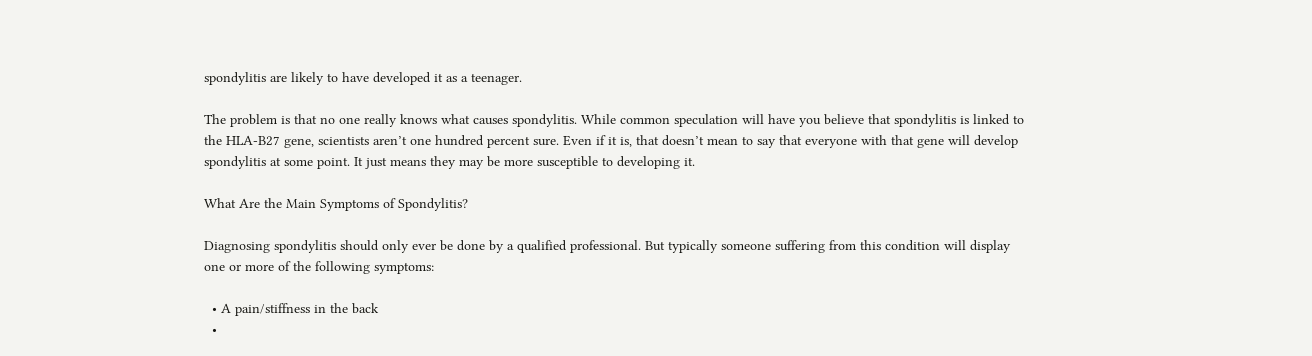spondylitis are likely to have developed it as a teenager.

The problem is that no one really knows what causes spondylitis. While common speculation will have you believe that spondylitis is linked to the HLA-B27 gene, scientists aren’t one hundred percent sure. Even if it is, that doesn’t mean to say that everyone with that gene will develop spondylitis at some point. It just means they may be more susceptible to developing it.

What Are the Main Symptoms of Spondylitis?

Diagnosing spondylitis should only ever be done by a qualified professional. But typically someone suffering from this condition will display one or more of the following symptoms:

  • A pain/stiffness in the back
  •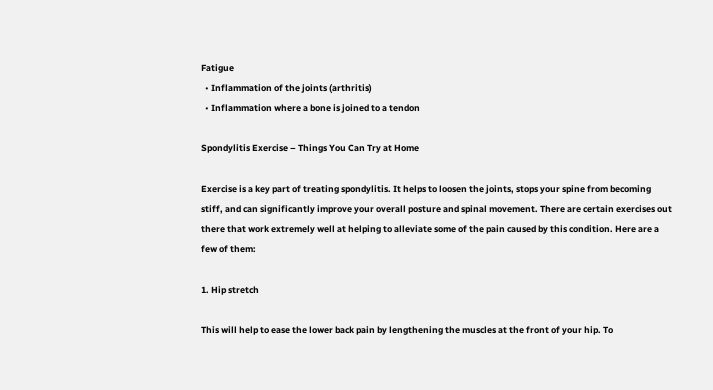Fatigue
  • Inflammation of the joints (arthritis)
  • Inflammation where a bone is joined to a tendon

Spondylitis Exercise – Things You Can Try at Home

Exercise is a key part of treating spondylitis. It helps to loosen the joints, stops your spine from becoming stiff, and can significantly improve your overall posture and spinal movement. There are certain exercises out there that work extremely well at helping to alleviate some of the pain caused by this condition. Here are a few of them:

1. Hip stretch

This will help to ease the lower back pain by lengthening the muscles at the front of your hip. To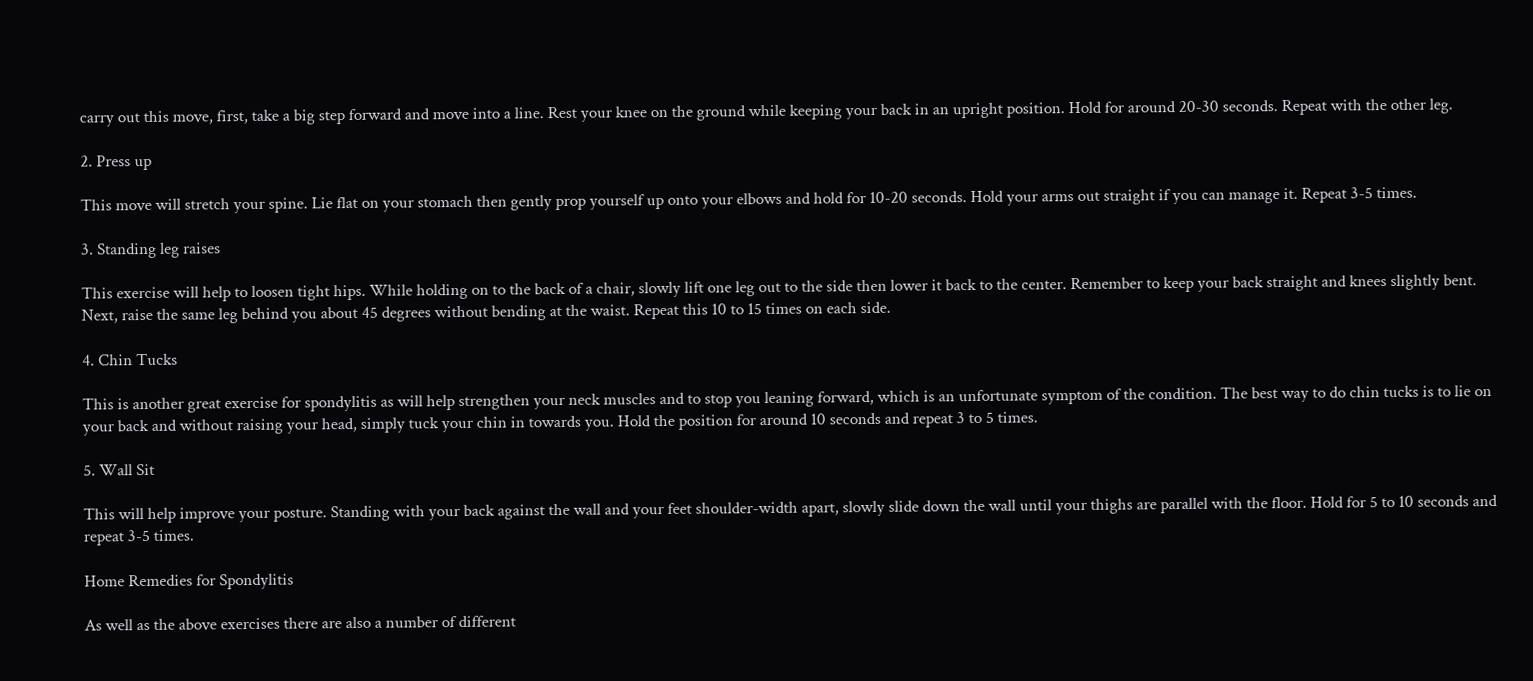carry out this move, first, take a big step forward and move into a line. Rest your knee on the ground while keeping your back in an upright position. Hold for around 20-30 seconds. Repeat with the other leg.

2. Press up

This move will stretch your spine. Lie flat on your stomach then gently prop yourself up onto your elbows and hold for 10-20 seconds. Hold your arms out straight if you can manage it. Repeat 3-5 times.

3. Standing leg raises

This exercise will help to loosen tight hips. While holding on to the back of a chair, slowly lift one leg out to the side then lower it back to the center. Remember to keep your back straight and knees slightly bent. Next, raise the same leg behind you about 45 degrees without bending at the waist. Repeat this 10 to 15 times on each side.

4. Chin Tucks

This is another great exercise for spondylitis as will help strengthen your neck muscles and to stop you leaning forward, which is an unfortunate symptom of the condition. The best way to do chin tucks is to lie on your back and without raising your head, simply tuck your chin in towards you. Hold the position for around 10 seconds and repeat 3 to 5 times.

5. Wall Sit

This will help improve your posture. Standing with your back against the wall and your feet shoulder-width apart, slowly slide down the wall until your thighs are parallel with the floor. Hold for 5 to 10 seconds and repeat 3-5 times.

Home Remedies for Spondylitis

As well as the above exercises there are also a number of different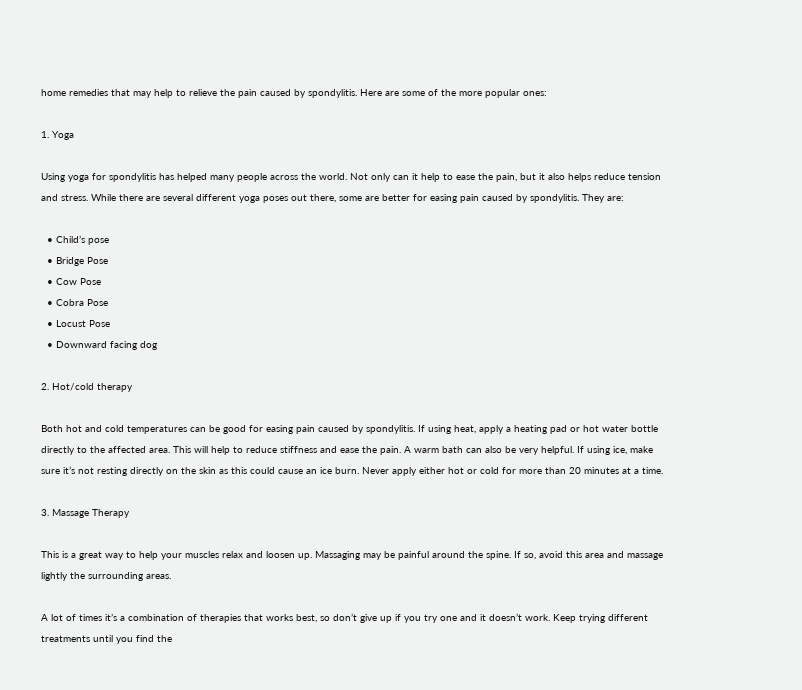home remedies that may help to relieve the pain caused by spondylitis. Here are some of the more popular ones:

1. Yoga

Using yoga for spondylitis has helped many people across the world. Not only can it help to ease the pain, but it also helps reduce tension and stress. While there are several different yoga poses out there, some are better for easing pain caused by spondylitis. They are:

  • Child’s pose
  • Bridge Pose
  • Cow Pose
  • Cobra Pose
  • Locust Pose
  • Downward facing dog

2. Hot/cold therapy

Both hot and cold temperatures can be good for easing pain caused by spondylitis. If using heat, apply a heating pad or hot water bottle directly to the affected area. This will help to reduce stiffness and ease the pain. A warm bath can also be very helpful. If using ice, make sure it’s not resting directly on the skin as this could cause an ice burn. Never apply either hot or cold for more than 20 minutes at a time.

3. Massage Therapy

This is a great way to help your muscles relax and loosen up. Massaging may be painful around the spine. If so, avoid this area and massage lightly the surrounding areas.

A lot of times it’s a combination of therapies that works best, so don’t give up if you try one and it doesn’t work. Keep trying different treatments until you find the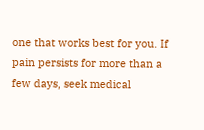one that works best for you. If pain persists for more than a few days, seek medical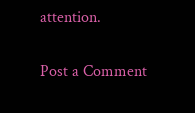attention.

Post a Comment